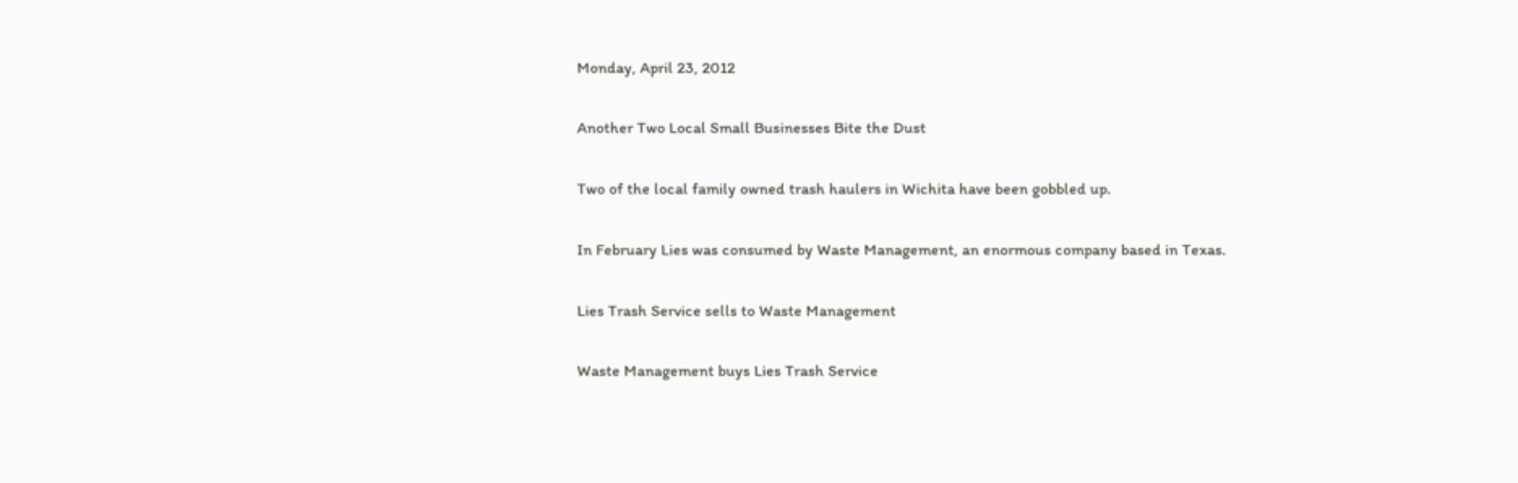Monday, April 23, 2012

Another Two Local Small Businesses Bite the Dust

Two of the local family owned trash haulers in Wichita have been gobbled up.

In February Lies was consumed by Waste Management, an enormous company based in Texas.

Lies Trash Service sells to Waste Management

Waste Management buys Lies Trash Service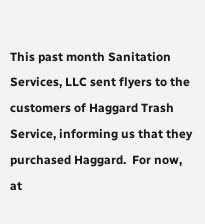This past month Sanitation Services, LLC sent flyers to the customers of Haggard Trash Service, informing us that they purchased Haggard.  For now, at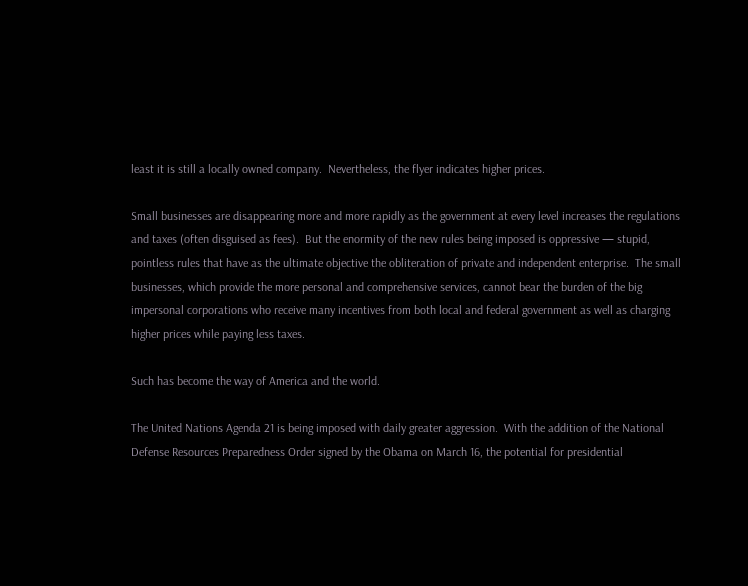least it is still a locally owned company.  Nevertheless, the flyer indicates higher prices.

Small businesses are disappearing more and more rapidly as the government at every level increases the regulations and taxes (often disguised as fees).  But the enormity of the new rules being imposed is oppressive — stupid, pointless rules that have as the ultimate objective the obliteration of private and independent enterprise.  The small businesses, which provide the more personal and comprehensive services, cannot bear the burden of the big impersonal corporations who receive many incentives from both local and federal government as well as charging higher prices while paying less taxes.

Such has become the way of America and the world.

The United Nations Agenda 21 is being imposed with daily greater aggression.  With the addition of the National Defense Resources Preparedness Order signed by the Obama on March 16, the potential for presidential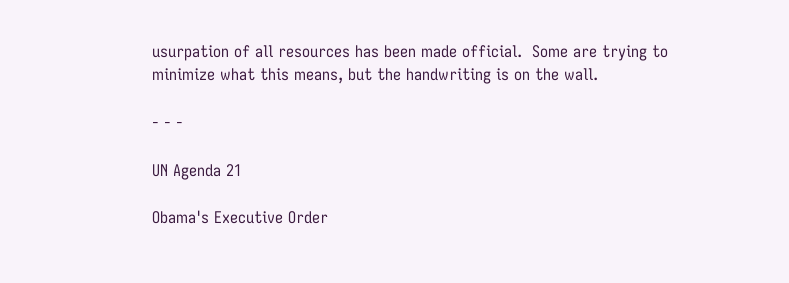usurpation of all resources has been made official.  Some are trying to minimize what this means, but the handwriting is on the wall.

- - -

UN Agenda 21

Obama's Executive Order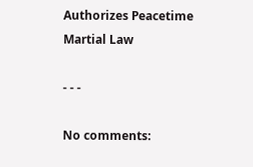Authorizes Peacetime Martial Law

- - -

No comments: